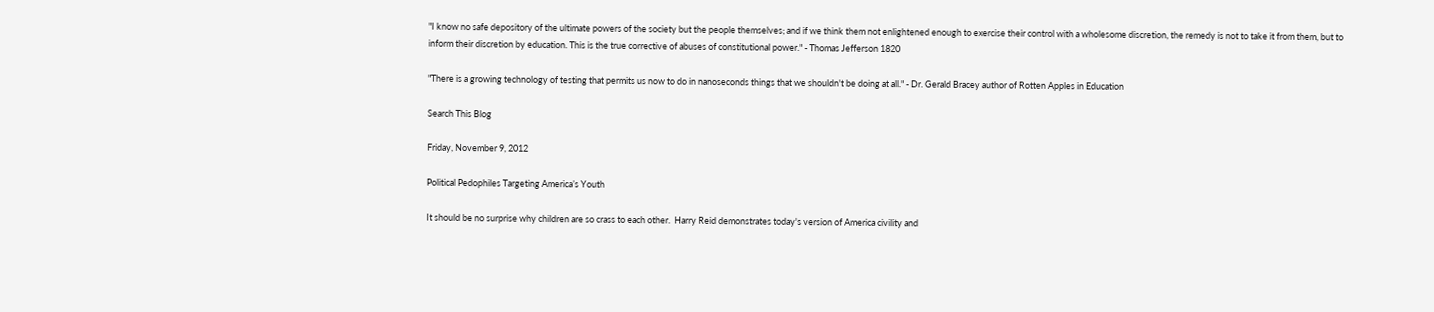"I know no safe depository of the ultimate powers of the society but the people themselves; and if we think them not enlightened enough to exercise their control with a wholesome discretion, the remedy is not to take it from them, but to inform their discretion by education. This is the true corrective of abuses of constitutional power." - Thomas Jefferson 1820

"There is a growing technology of testing that permits us now to do in nanoseconds things that we shouldn't be doing at all." - Dr. Gerald Bracey author of Rotten Apples in Education

Search This Blog

Friday, November 9, 2012

Political Pedophiles Targeting America’s Youth

It should be no surprise why children are so crass to each other.  Harry Reid demonstrates today's version of America civility and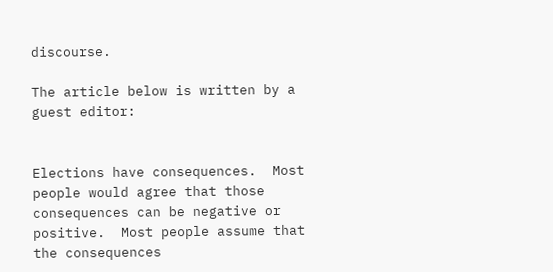discourse.

The article below is written by a guest editor:


Elections have consequences.  Most people would agree that those consequences can be negative or positive.  Most people assume that the consequences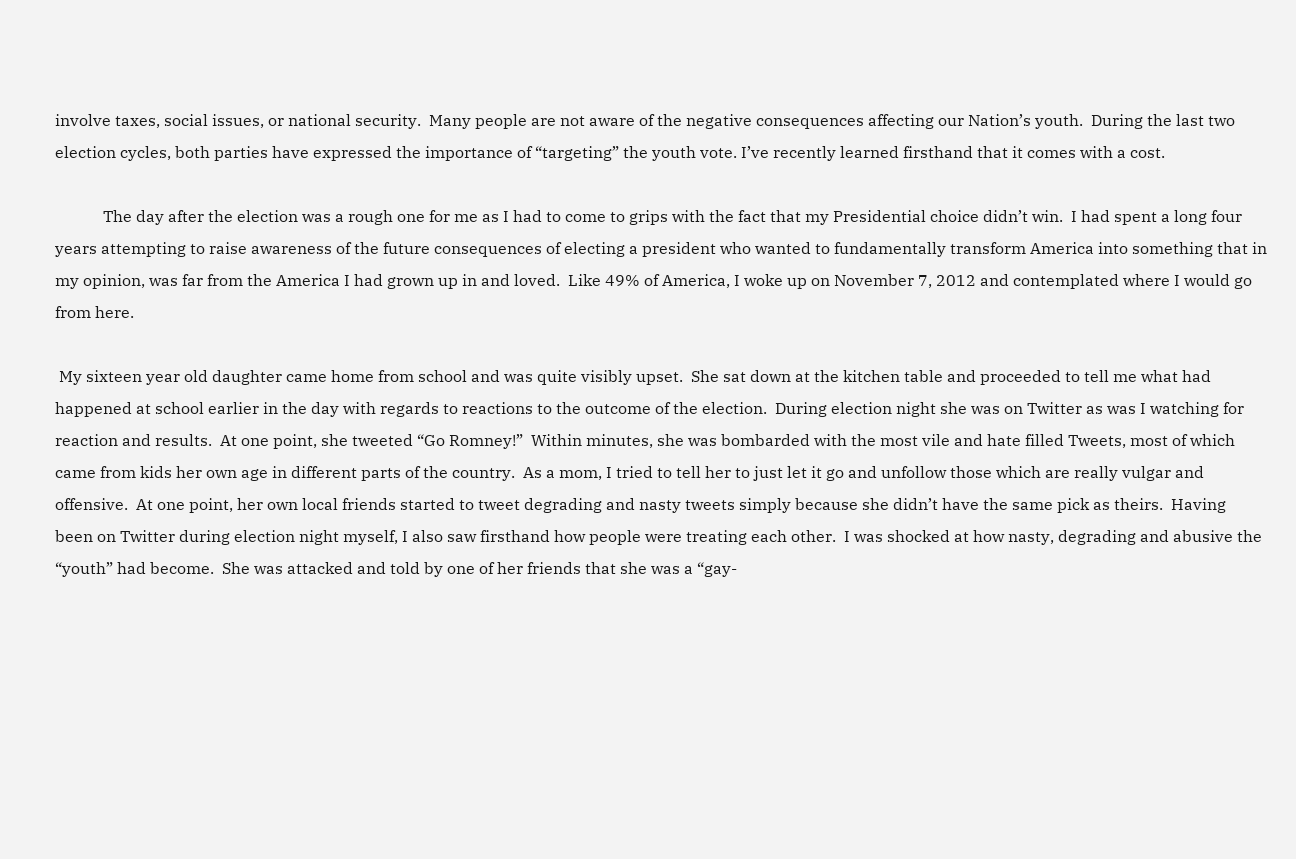involve taxes, social issues, or national security.  Many people are not aware of the negative consequences affecting our Nation’s youth.  During the last two election cycles, both parties have expressed the importance of “targeting” the youth vote. I’ve recently learned firsthand that it comes with a cost.

            The day after the election was a rough one for me as I had to come to grips with the fact that my Presidential choice didn’t win.  I had spent a long four years attempting to raise awareness of the future consequences of electing a president who wanted to fundamentally transform America into something that in my opinion, was far from the America I had grown up in and loved.  Like 49% of America, I woke up on November 7, 2012 and contemplated where I would go from here.

 My sixteen year old daughter came home from school and was quite visibly upset.  She sat down at the kitchen table and proceeded to tell me what had happened at school earlier in the day with regards to reactions to the outcome of the election.  During election night she was on Twitter as was I watching for reaction and results.  At one point, she tweeted “Go Romney!”  Within minutes, she was bombarded with the most vile and hate filled Tweets, most of which came from kids her own age in different parts of the country.  As a mom, I tried to tell her to just let it go and unfollow those which are really vulgar and offensive.  At one point, her own local friends started to tweet degrading and nasty tweets simply because she didn’t have the same pick as theirs.  Having been on Twitter during election night myself, I also saw firsthand how people were treating each other.  I was shocked at how nasty, degrading and abusive the “youth” had become.  She was attacked and told by one of her friends that she was a “gay-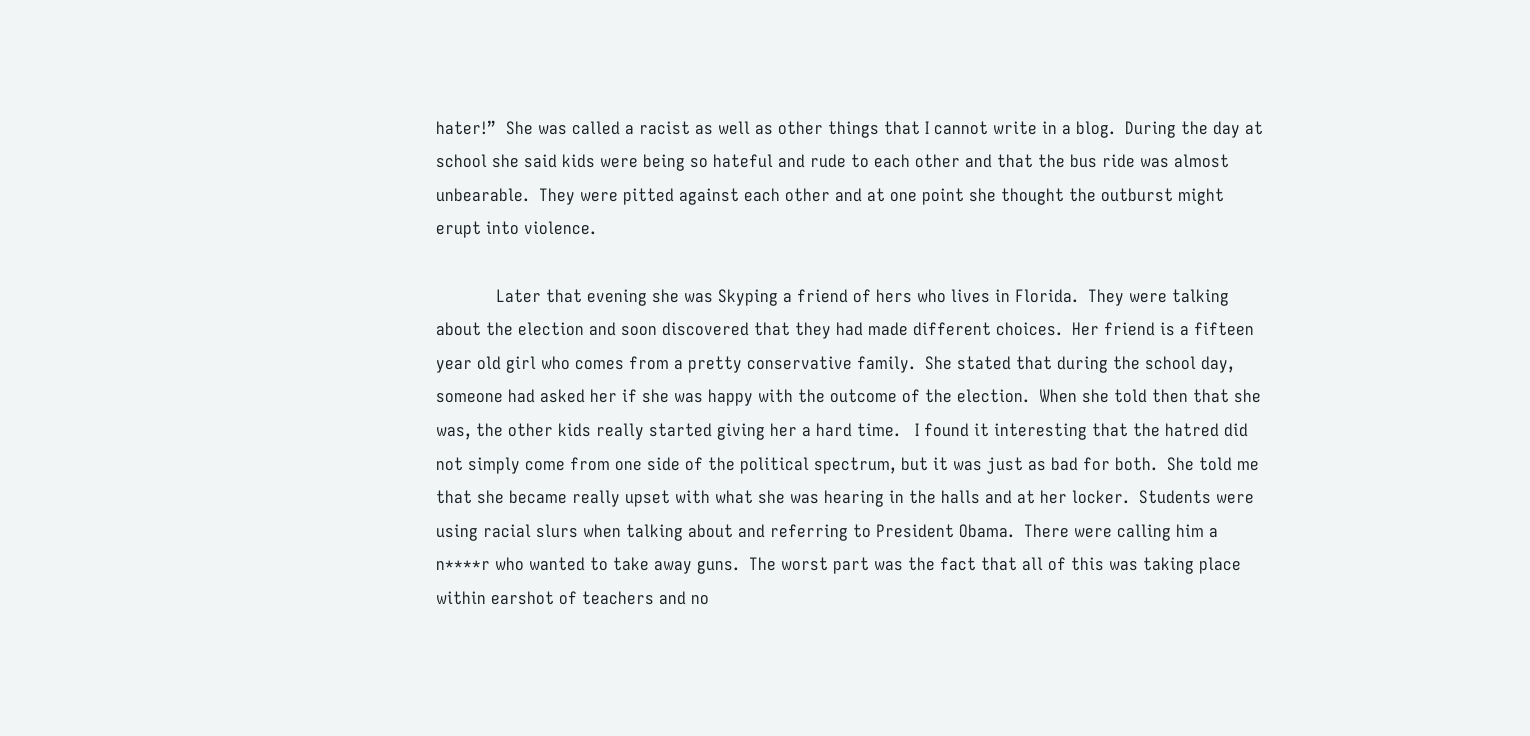hater!”  She was called a racist as well as other things that I cannot write in a blog.  During the day at school she said kids were being so hateful and rude to each other and that the bus ride was almost unbearable.  They were pitted against each other and at one point she thought the outburst might erupt into violence.

            Later that evening she was Skyping a friend of hers who lives in Florida.  They were talking about the election and soon discovered that they had made different choices.  Her friend is a fifteen year old girl who comes from a pretty conservative family.  She stated that during the school day, someone had asked her if she was happy with the outcome of the election.  When she told then that she was, the other kids really started giving her a hard time.   I found it interesting that the hatred did not simply come from one side of the political spectrum, but it was just as bad for both.  She told me that she became really upset with what she was hearing in the halls and at her locker.  Students were using racial slurs when talking about and referring to President Obama.  There were calling him a n****r who wanted to take away guns.  The worst part was the fact that all of this was taking place within earshot of teachers and no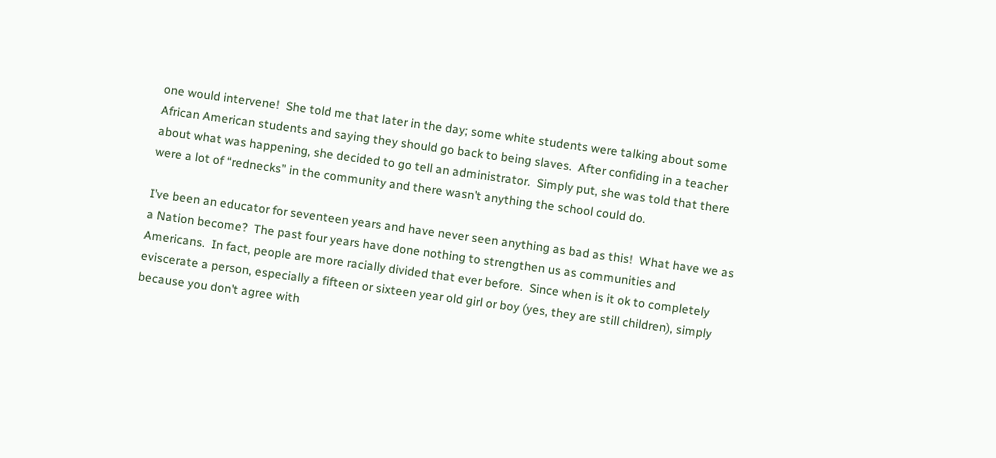one would intervene!  She told me that later in the day; some white students were talking about some African American students and saying they should go back to being slaves.  After confiding in a teacher about what was happening, she decided to go tell an administrator.  Simply put, she was told that there were a lot of “rednecks” in the community and there wasn’t anything the school could do.

I’ve been an educator for seventeen years and have never seen anything as bad as this!  What have we as a Nation become?  The past four years have done nothing to strengthen us as communities and Americans.  In fact, people are more racially divided that ever before.  Since when is it ok to completely eviscerate a person, especially a fifteen or sixteen year old girl or boy (yes, they are still children), simply because you don’t agree with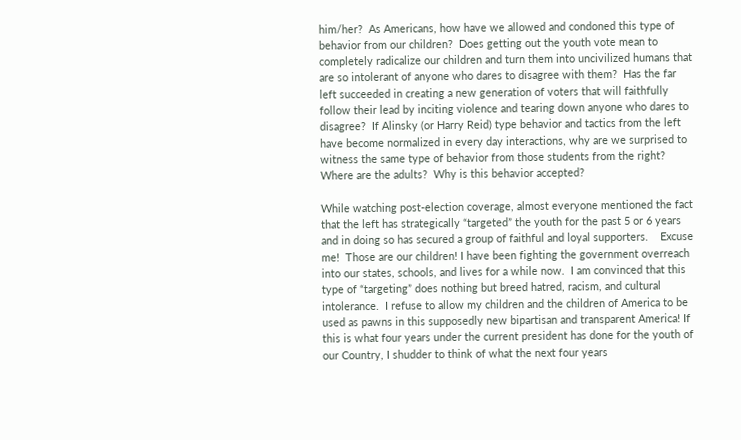him/her?  As Americans, how have we allowed and condoned this type of behavior from our children?  Does getting out the youth vote mean to completely radicalize our children and turn them into uncivilized humans that are so intolerant of anyone who dares to disagree with them?  Has the far left succeeded in creating a new generation of voters that will faithfully follow their lead by inciting violence and tearing down anyone who dares to disagree?  If Alinsky (or Harry Reid) type behavior and tactics from the left have become normalized in every day interactions, why are we surprised to witness the same type of behavior from those students from the right? Where are the adults?  Why is this behavior accepted?

While watching post-election coverage, almost everyone mentioned the fact that the left has strategically “targeted” the youth for the past 5 or 6 years and in doing so has secured a group of faithful and loyal supporters.    Excuse me!  Those are our children! I have been fighting the government overreach into our states, schools, and lives for a while now.  I am convinced that this type of “targeting” does nothing but breed hatred, racism, and cultural intolerance.  I refuse to allow my children and the children of America to be used as pawns in this supposedly new bipartisan and transparent America! If this is what four years under the current president has done for the youth of our Country, I shudder to think of what the next four years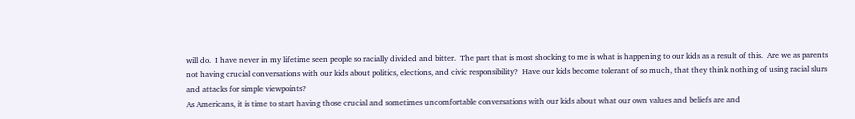will do.  I have never in my lifetime seen people so racially divided and bitter.  The part that is most shocking to me is what is happening to our kids as a result of this.  Are we as parents not having crucial conversations with our kids about politics, elections, and civic responsibility?  Have our kids become tolerant of so much, that they think nothing of using racial slurs and attacks for simple viewpoints?
As Americans, it is time to start having those crucial and sometimes uncomfortable conversations with our kids about what our own values and beliefs are and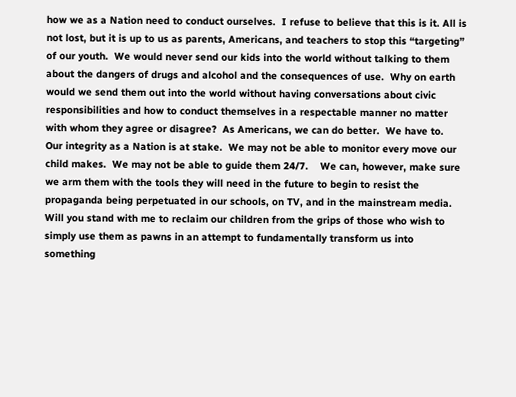how we as a Nation need to conduct ourselves.  I refuse to believe that this is it. All is not lost, but it is up to us as parents, Americans, and teachers to stop this “targeting” of our youth.  We would never send our kids into the world without talking to them about the dangers of drugs and alcohol and the consequences of use.  Why on earth would we send them out into the world without having conversations about civic responsibilities and how to conduct themselves in a respectable manner no matter with whom they agree or disagree?  As Americans, we can do better.  We have to.  Our integrity as a Nation is at stake.  We may not be able to monitor every move our child makes.  We may not be able to guide them 24/7.    We can, however, make sure we arm them with the tools they will need in the future to begin to resist the propaganda being perpetuated in our schools, on TV, and in the mainstream media.  Will you stand with me to reclaim our children from the grips of those who wish to simply use them as pawns in an attempt to fundamentally transform us into something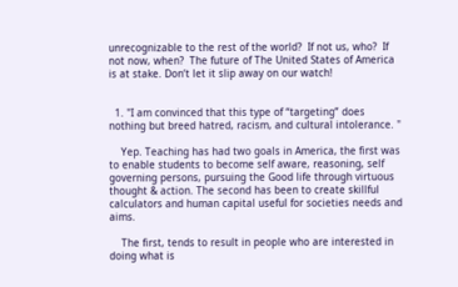unrecognizable to the rest of the world?  If not us, who?  If not now, when?  The future of The United States of America is at stake. Don’t let it slip away on our watch!


  1. "I am convinced that this type of “targeting” does nothing but breed hatred, racism, and cultural intolerance. "

    Yep. Teaching has had two goals in America, the first was to enable students to become self aware, reasoning, self governing persons, pursuing the Good life through virtuous thought & action. The second has been to create skillful calculators and human capital useful for societies needs and aims.

    The first, tends to result in people who are interested in doing what is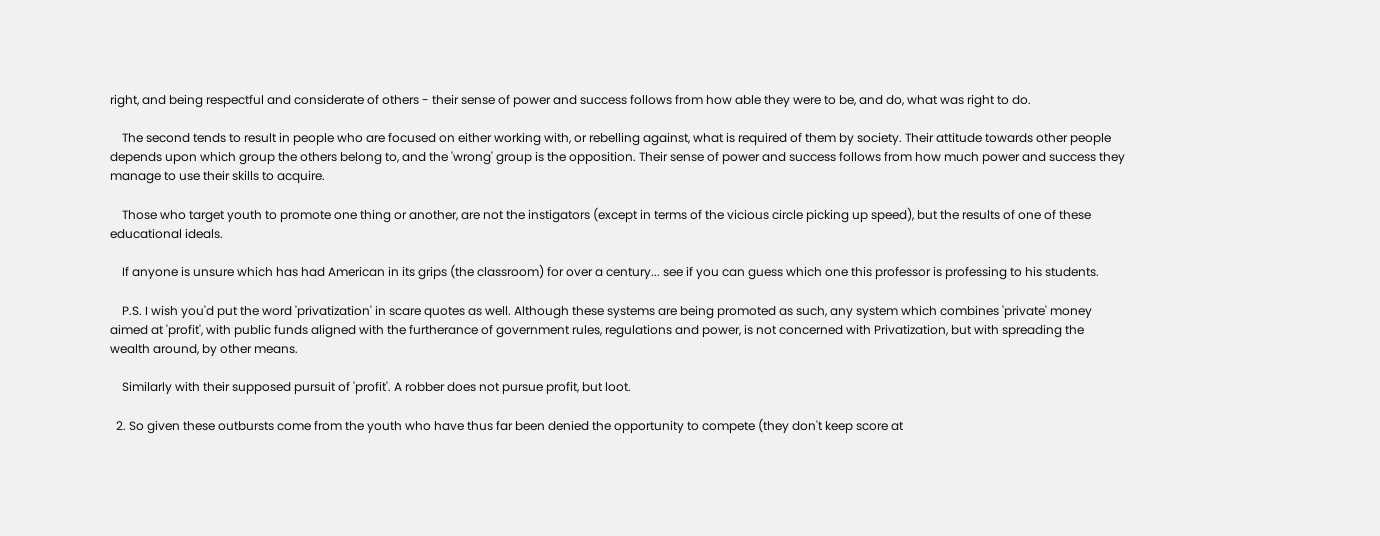right, and being respectful and considerate of others - their sense of power and success follows from how able they were to be, and do, what was right to do.

    The second tends to result in people who are focused on either working with, or rebelling against, what is required of them by society. Their attitude towards other people depends upon which group the others belong to, and the 'wrong' group is the opposition. Their sense of power and success follows from how much power and success they manage to use their skills to acquire.

    Those who target youth to promote one thing or another, are not the instigators (except in terms of the vicious circle picking up speed), but the results of one of these educational ideals.

    If anyone is unsure which has had American in its grips (the classroom) for over a century... see if you can guess which one this professor is professing to his students.

    P.S. I wish you'd put the word 'privatization' in scare quotes as well. Although these systems are being promoted as such, any system which combines 'private' money aimed at 'profit', with public funds aligned with the furtherance of government rules, regulations and power, is not concerned with Privatization, but with spreading the wealth around, by other means.

    Similarly with their supposed pursuit of 'profit'. A robber does not pursue profit, but loot.

  2. So given these outbursts come from the youth who have thus far been denied the opportunity to compete (they don't keep score at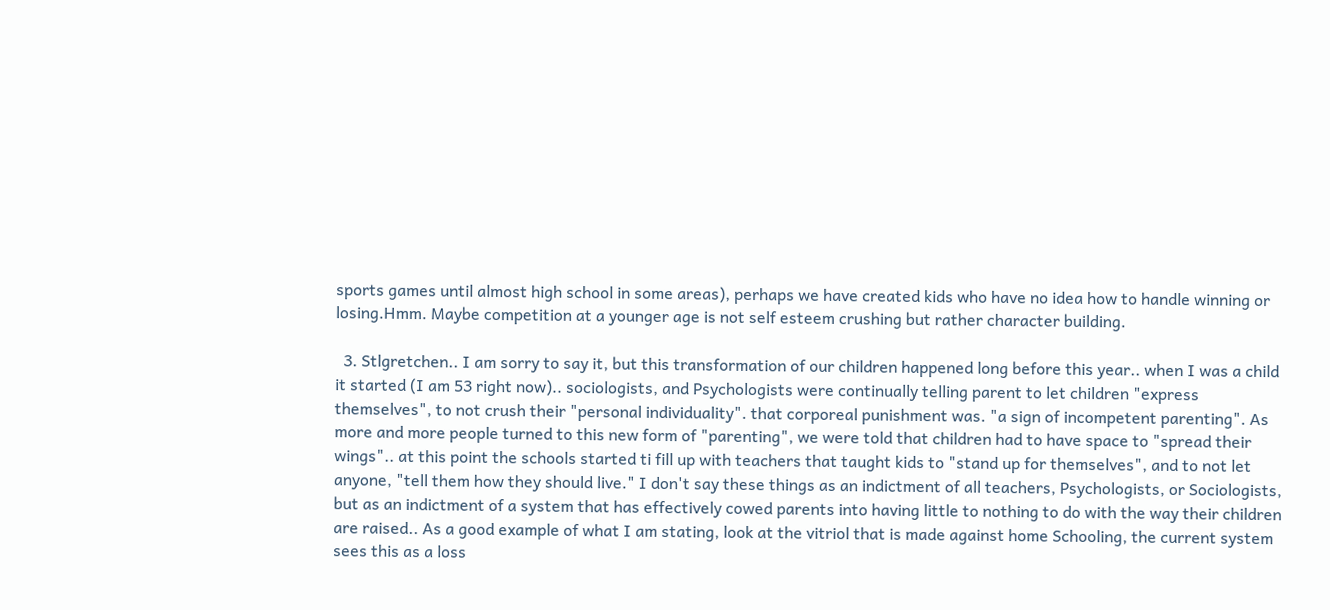sports games until almost high school in some areas), perhaps we have created kids who have no idea how to handle winning or losing.Hmm. Maybe competition at a younger age is not self esteem crushing but rather character building.

  3. Stlgretchen.. I am sorry to say it, but this transformation of our children happened long before this year.. when I was a child it started (I am 53 right now).. sociologists, and Psychologists were continually telling parent to let children "express themselves", to not crush their "personal individuality". that corporeal punishment was. "a sign of incompetent parenting". As more and more people turned to this new form of "parenting", we were told that children had to have space to "spread their wings".. at this point the schools started ti fill up with teachers that taught kids to "stand up for themselves", and to not let anyone, "tell them how they should live." I don't say these things as an indictment of all teachers, Psychologists, or Sociologists, but as an indictment of a system that has effectively cowed parents into having little to nothing to do with the way their children are raised.. As a good example of what I am stating, look at the vitriol that is made against home Schooling, the current system sees this as a loss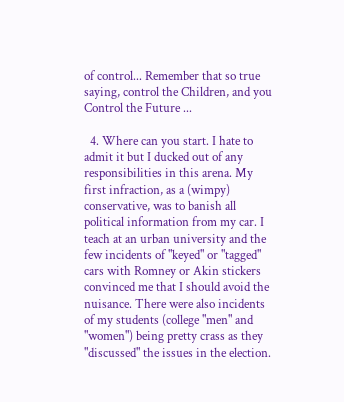of control... Remember that so true saying, control the Children, and you Control the Future ...

  4. Where can you start. I hate to admit it but I ducked out of any responsibilities in this arena. My first infraction, as a (wimpy) conservative, was to banish all political information from my car. I teach at an urban university and the few incidents of "keyed" or "tagged" cars with Romney or Akin stickers convinced me that I should avoid the nuisance. There were also incidents of my students (college "men" and "women") being pretty crass as they "discussed" the issues in the election.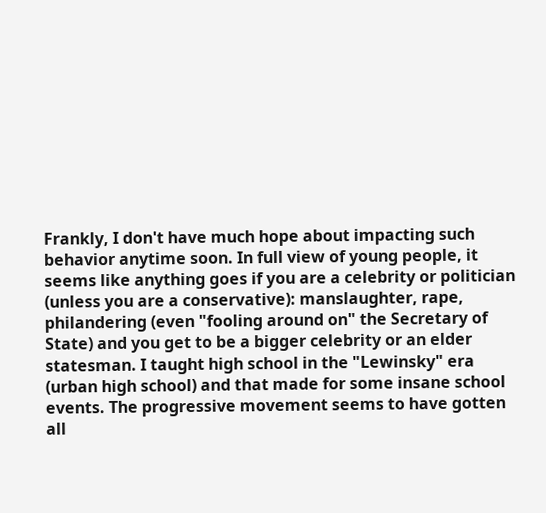Frankly, I don't have much hope about impacting such behavior anytime soon. In full view of young people, it seems like anything goes if you are a celebrity or politician (unless you are a conservative): manslaughter, rape, philandering (even "fooling around on" the Secretary of State) and you get to be a bigger celebrity or an elder statesman. I taught high school in the "Lewinsky" era (urban high school) and that made for some insane school events. The progressive movement seems to have gotten all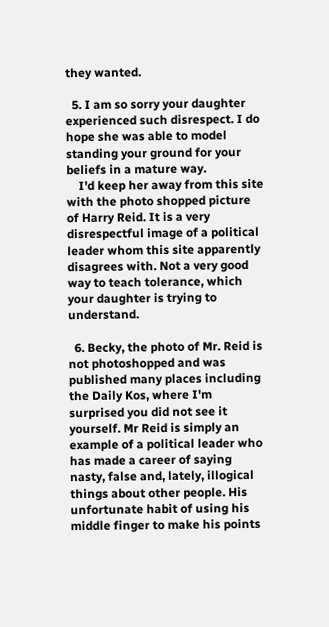they wanted.

  5. I am so sorry your daughter experienced such disrespect. I do hope she was able to model standing your ground for your beliefs in a mature way.
    I'd keep her away from this site with the photo shopped picture of Harry Reid. It is a very disrespectful image of a political leader whom this site apparently disagrees with. Not a very good way to teach tolerance, which your daughter is trying to understand.

  6. Becky, the photo of Mr. Reid is not photoshopped and was published many places including the Daily Kos, where I'm surprised you did not see it yourself. Mr Reid is simply an example of a political leader who has made a career of saying nasty, false and, lately, illogical things about other people. His unfortunate habit of using his middle finger to make his points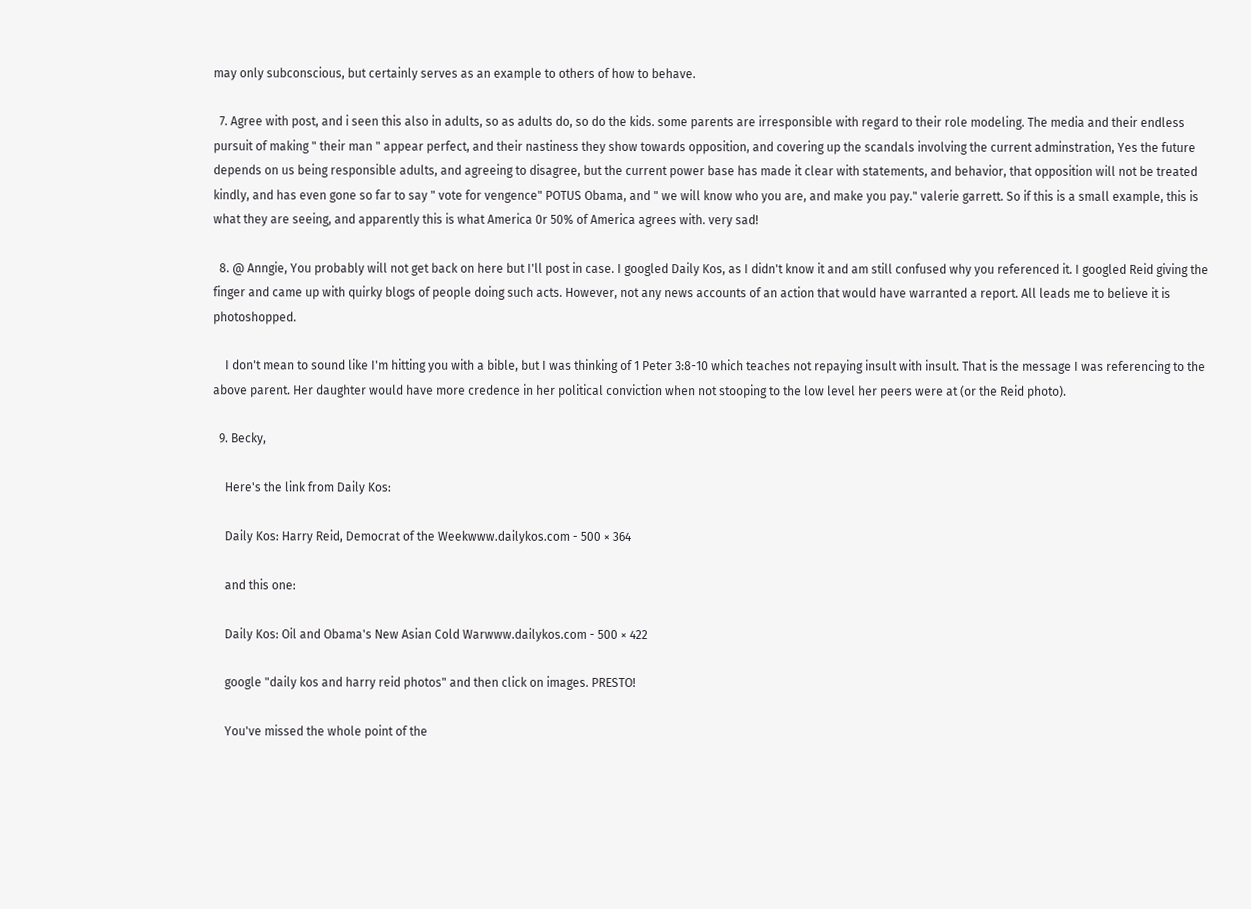may only subconscious, but certainly serves as an example to others of how to behave.

  7. Agree with post, and i seen this also in adults, so as adults do, so do the kids. some parents are irresponsible with regard to their role modeling. The media and their endless pursuit of making " their man " appear perfect, and their nastiness they show towards opposition, and covering up the scandals involving the current adminstration, Yes the future depends on us being responsible adults, and agreeing to disagree, but the current power base has made it clear with statements, and behavior, that opposition will not be treated kindly, and has even gone so far to say " vote for vengence" POTUS Obama, and " we will know who you are, and make you pay." valerie garrett. So if this is a small example, this is what they are seeing, and apparently this is what America 0r 50% of America agrees with. very sad!

  8. @ Anngie, You probably will not get back on here but I'll post in case. I googled Daily Kos, as I didn't know it and am still confused why you referenced it. I googled Reid giving the finger and came up with quirky blogs of people doing such acts. However, not any news accounts of an action that would have warranted a report. All leads me to believe it is photoshopped.

    I don't mean to sound like I'm hitting you with a bible, but I was thinking of 1 Peter 3:8-10 which teaches not repaying insult with insult. That is the message I was referencing to the above parent. Her daughter would have more credence in her political conviction when not stooping to the low level her peers were at (or the Reid photo).

  9. Becky,

    Here's the link from Daily Kos:

    Daily Kos: Harry Reid, Democrat of the Weekwww.dailykos.com - 500 × 364

    and this one:

    Daily Kos: Oil and Obama's New Asian Cold Warwww.dailykos.com - 500 × 422

    google "daily kos and harry reid photos" and then click on images. PRESTO!

    You've missed the whole point of the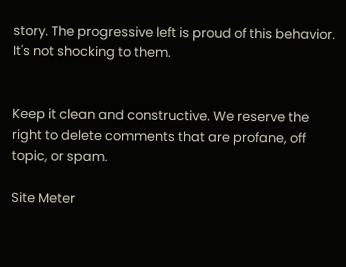story. The progressive left is proud of this behavior. It's not shocking to them.


Keep it clean and constructive. We reserve the right to delete comments that are profane, off topic, or spam.

Site Meter